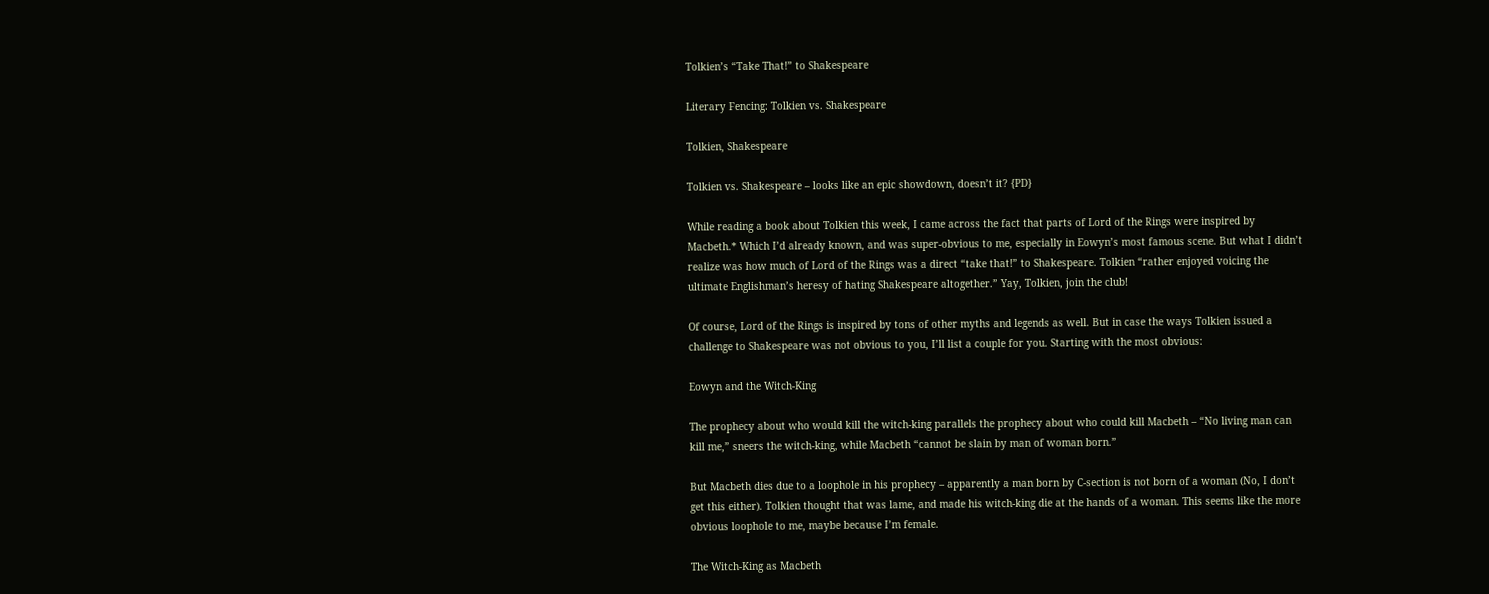Tolkien’s “Take That!” to Shakespeare

Literary Fencing: Tolkien vs. Shakespeare

Tolkien, Shakespeare

Tolkien vs. Shakespeare – looks like an epic showdown, doesn’t it? {PD}

While reading a book about Tolkien this week, I came across the fact that parts of Lord of the Rings were inspired by Macbeth.* Which I’d already known, and was super-obvious to me, especially in Eowyn’s most famous scene. But what I didn’t realize was how much of Lord of the Rings was a direct “take that!” to Shakespeare. Tolkien “rather enjoyed voicing the ultimate Englishman’s heresy of hating Shakespeare altogether.” Yay, Tolkien, join the club!

Of course, Lord of the Rings is inspired by tons of other myths and legends as well. But in case the ways Tolkien issued a challenge to Shakespeare was not obvious to you, I’ll list a couple for you. Starting with the most obvious:

Eowyn and the Witch-King

The prophecy about who would kill the witch-king parallels the prophecy about who could kill Macbeth – “No living man can kill me,” sneers the witch-king, while Macbeth “cannot be slain by man of woman born.”

But Macbeth dies due to a loophole in his prophecy – apparently a man born by C-section is not born of a woman (No, I don’t get this either). Tolkien thought that was lame, and made his witch-king die at the hands of a woman. This seems like the more obvious loophole to me, maybe because I’m female.

The Witch-King as Macbeth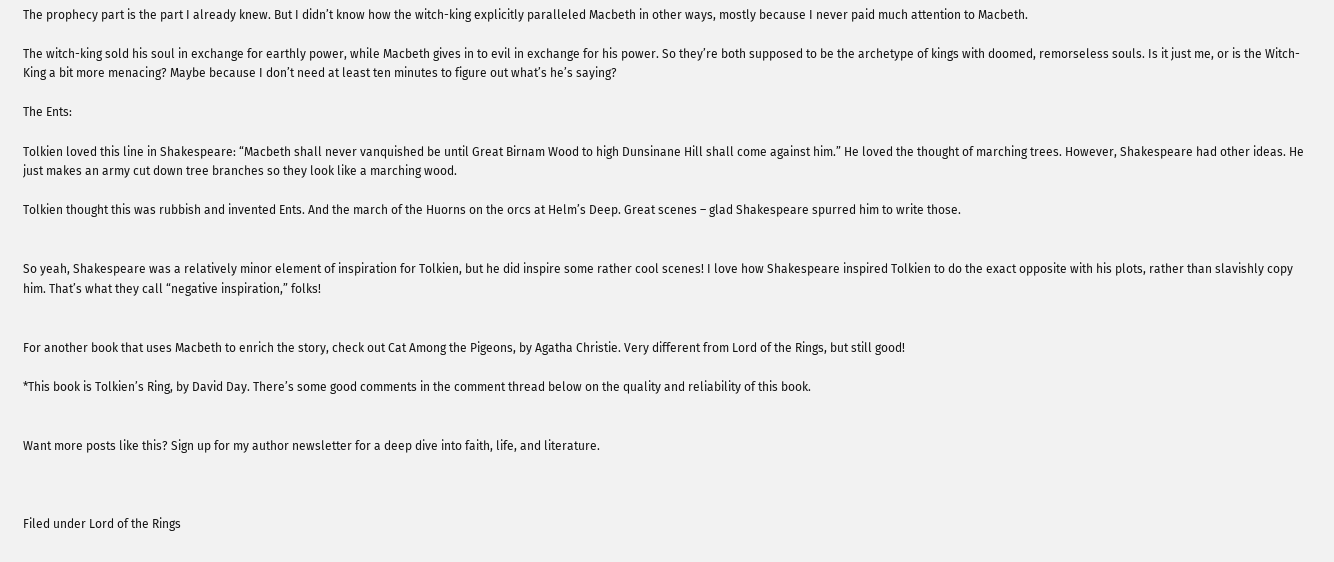The prophecy part is the part I already knew. But I didn’t know how the witch-king explicitly paralleled Macbeth in other ways, mostly because I never paid much attention to Macbeth.

The witch-king sold his soul in exchange for earthly power, while Macbeth gives in to evil in exchange for his power. So they’re both supposed to be the archetype of kings with doomed, remorseless souls. Is it just me, or is the Witch-King a bit more menacing? Maybe because I don’t need at least ten minutes to figure out what’s he’s saying?

The Ents:

Tolkien loved this line in Shakespeare: “Macbeth shall never vanquished be until Great Birnam Wood to high Dunsinane Hill shall come against him.” He loved the thought of marching trees. However, Shakespeare had other ideas. He just makes an army cut down tree branches so they look like a marching wood.

Tolkien thought this was rubbish and invented Ents. And the march of the Huorns on the orcs at Helm’s Deep. Great scenes – glad Shakespeare spurred him to write those.


So yeah, Shakespeare was a relatively minor element of inspiration for Tolkien, but he did inspire some rather cool scenes! I love how Shakespeare inspired Tolkien to do the exact opposite with his plots, rather than slavishly copy him. That’s what they call “negative inspiration,” folks!


For another book that uses Macbeth to enrich the story, check out Cat Among the Pigeons, by Agatha Christie. Very different from Lord of the Rings, but still good!

*This book is Tolkien’s Ring, by David Day. There’s some good comments in the comment thread below on the quality and reliability of this book.


Want more posts like this? Sign up for my author newsletter for a deep dive into faith, life, and literature.



Filed under Lord of the Rings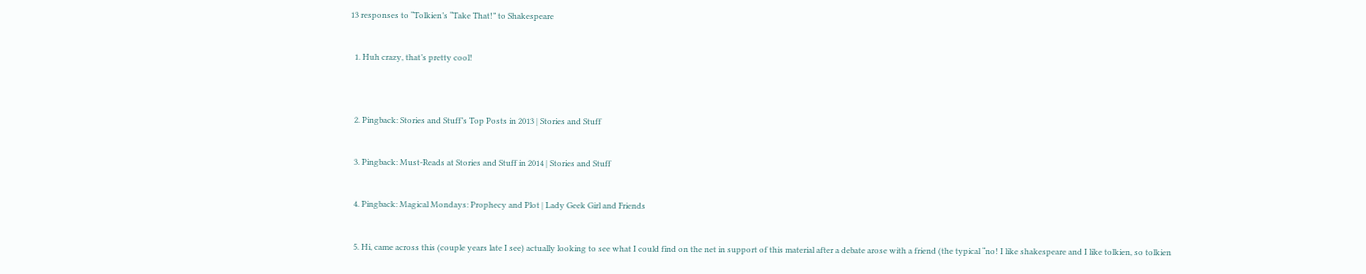13 responses to “Tolkien’s “Take That!” to Shakespeare

  1. Huh crazy, that’s pretty cool!


  2. Pingback: Stories and Stuff’s Top Posts in 2013 | Stories and Stuff

  3. Pingback: Must-Reads at Stories and Stuff in 2014 | Stories and Stuff

  4. Pingback: Magical Mondays: Prophecy and Plot | Lady Geek Girl and Friends

  5. Hi, came across this (couple years late I see) actually looking to see what I could find on the net in support of this material after a debate arose with a friend (the typical “no! I like shakespeare and I like tolkien, so tolkien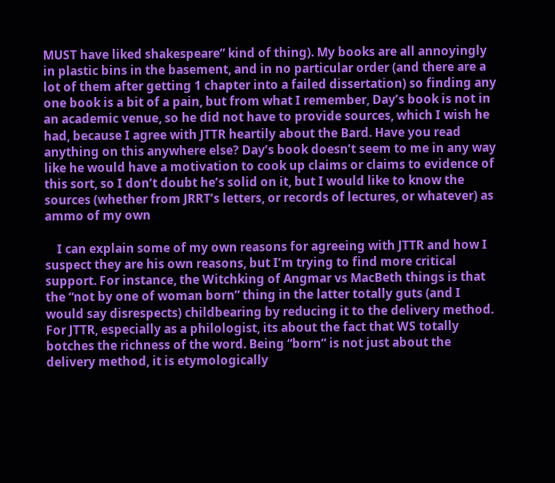MUST have liked shakespeare” kind of thing). My books are all annoyingly in plastic bins in the basement, and in no particular order (and there are a lot of them after getting 1 chapter into a failed dissertation) so finding any one book is a bit of a pain, but from what I remember, Day’s book is not in an academic venue, so he did not have to provide sources, which I wish he had, because I agree with JTTR heartily about the Bard. Have you read anything on this anywhere else? Day’s book doesn’t seem to me in any way like he would have a motivation to cook up claims or claims to evidence of this sort, so I don’t doubt he’s solid on it, but I would like to know the sources (whether from JRRT’s letters, or records of lectures, or whatever) as ammo of my own

    I can explain some of my own reasons for agreeing with JTTR and how I suspect they are his own reasons, but I’m trying to find more critical support. For instance, the Witchking of Angmar vs MacBeth things is that the “not by one of woman born” thing in the latter totally guts (and I would say disrespects) childbearing by reducing it to the delivery method. For JTTR, especially as a philologist, its about the fact that WS totally botches the richness of the word. Being “born” is not just about the delivery method, it is etymologically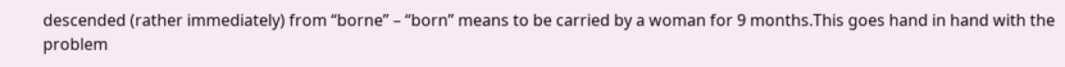descended (rather immediately) from “borne” – “born” means to be carried by a woman for 9 months.This goes hand in hand with the problem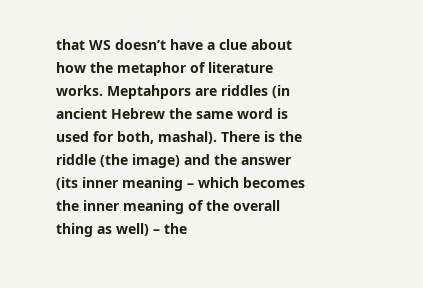that WS doesn’t have a clue about how the metaphor of literature works. Meptahpors are riddles (in ancient Hebrew the same word is used for both, mashal). There is the riddle (the image) and the answer (its inner meaning – which becomes the inner meaning of the overall thing as well) – the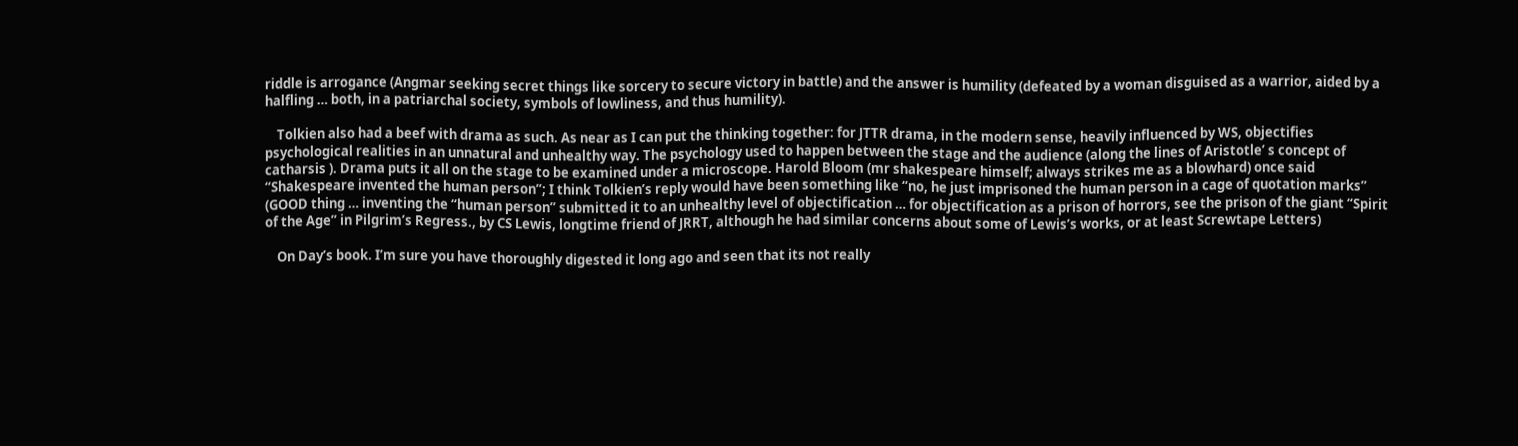riddle is arrogance (Angmar seeking secret things like sorcery to secure victory in battle) and the answer is humility (defeated by a woman disguised as a warrior, aided by a halfling … both, in a patriarchal society, symbols of lowliness, and thus humility).

    Tolkien also had a beef with drama as such. As near as I can put the thinking together: for JTTR drama, in the modern sense, heavily influenced by WS, objectifies psychological realities in an unnatural and unhealthy way. The psychology used to happen between the stage and the audience (along the lines of Aristotle’ s concept of catharsis ). Drama puts it all on the stage to be examined under a microscope. Harold Bloom (mr shakespeare himself; always strikes me as a blowhard) once said “Shakespeare invented the human person”; I think Tolkien’s reply would have been something like “no, he just imprisoned the human person in a cage of quotation marks” (GOOD thing … inventing the “human person” submitted it to an unhealthy level of objectification … for objectification as a prison of horrors, see the prison of the giant “Spirit of the Age” in Pilgrim’s Regress., by CS Lewis, longtime friend of JRRT, although he had similar concerns about some of Lewis’s works, or at least Screwtape Letters)

    On Day’s book. I’m sure you have thoroughly digested it long ago and seen that its not really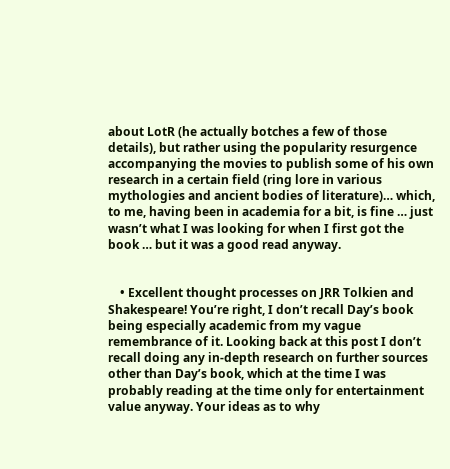about LotR (he actually botches a few of those details), but rather using the popularity resurgence accompanying the movies to publish some of his own research in a certain field (ring lore in various mythologies and ancient bodies of literature)… which, to me, having been in academia for a bit, is fine … just wasn’t what I was looking for when I first got the book … but it was a good read anyway.


    • Excellent thought processes on JRR Tolkien and Shakespeare! You’re right, I don’t recall Day’s book being especially academic from my vague remembrance of it. Looking back at this post I don’t recall doing any in-depth research on further sources other than Day’s book, which at the time I was probably reading at the time only for entertainment value anyway. Your ideas as to why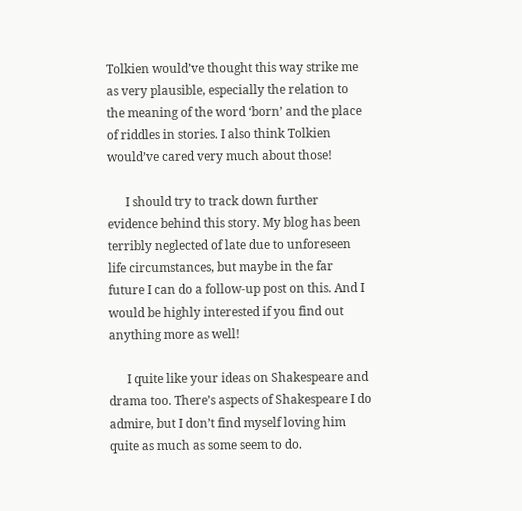Tolkien would’ve thought this way strike me as very plausible, especially the relation to the meaning of the word ‘born’ and the place of riddles in stories. I also think Tolkien would’ve cared very much about those!

      I should try to track down further evidence behind this story. My blog has been terribly neglected of late due to unforeseen life circumstances, but maybe in the far future I can do a follow-up post on this. And I would be highly interested if you find out anything more as well!

      I quite like your ideas on Shakespeare and drama too. There’s aspects of Shakespeare I do admire, but I don’t find myself loving him quite as much as some seem to do.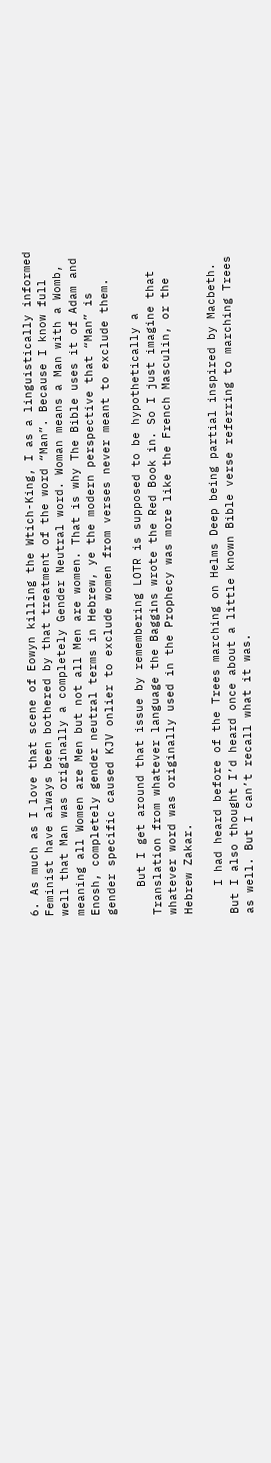6. As much as I love that scene of Eowyn killing the Wtich-King, I as a linguistically informed Feminist have always been bothered by that treatment of the word “Man”. Because I know full well that Man was originally a completely Gender Neutral word. Woman means a Man with a Womb, meaning all Women are Men but not all Men are women. That is why The Bible uses it of Adam and Enosh, completely gender neutral terms in Hebrew, ye the modern perspective that “Man” is gender specific caused KJV onlier to exclude women from verses never meant to exclude them.

    But I get around that issue by remembering LOTR is supposed to be hypothetically a Translation from whatever language the Baggins wrote the Red Book in. So I just imagine that whatever word was originally used in the Prophecy was more like the French Masculin, or the Hebrew Zakar.

    I had heard before of the Trees marching on Helms Deep being partial inspired by Macbeth. But I also thought I’d heard once about a little known Bible verse referring to marching Trees as well. But I can’t recall what it was.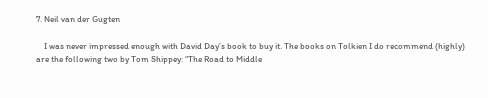7. Neil van der Gugten

    I was never impressed enough with David Day’s book to buy it. The books on Tolkien I do recommend (highly) are the following two by Tom Shippey: “The Road to Middle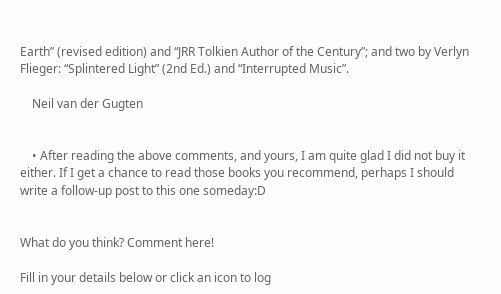Earth” (revised edition) and “JRR Tolkien Author of the Century”; and two by Verlyn Flieger: “Splintered Light” (2nd Ed.) and “Interrupted Music”.

    Neil van der Gugten


    • After reading the above comments, and yours, I am quite glad I did not buy it either. If I get a chance to read those books you recommend, perhaps I should write a follow-up post to this one someday:D


What do you think? Comment here!

Fill in your details below or click an icon to log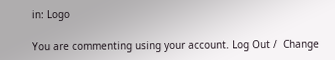in: Logo

You are commenting using your account. Log Out /  Change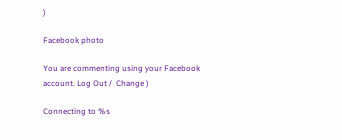)

Facebook photo

You are commenting using your Facebook account. Log Out /  Change )

Connecting to %s